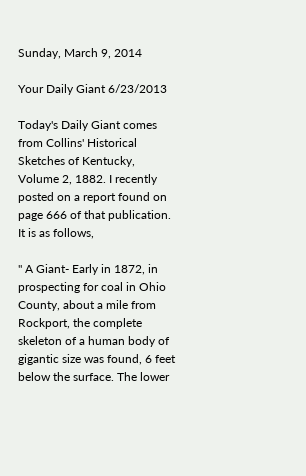Sunday, March 9, 2014

Your Daily Giant 6/23/2013

Today's Daily Giant comes from Collins' Historical Sketches of Kentucky, Volume 2, 1882. I recently posted on a report found on page 666 of that publication. It is as follows,

" A Giant- Early in 1872, in prospecting for coal in Ohio County, about a mile from Rockport, the complete skeleton of a human body of gigantic size was found, 6 feet below the surface. The lower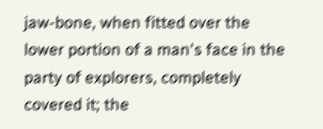jaw-bone, when fitted over the lower portion of a man's face in the party of explorers, completely covered it; the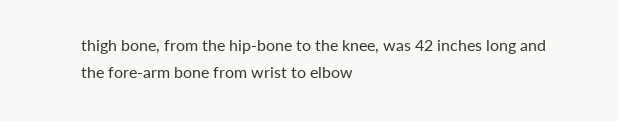thigh bone, from the hip-bone to the knee, was 42 inches long and the fore-arm bone from wrist to elbow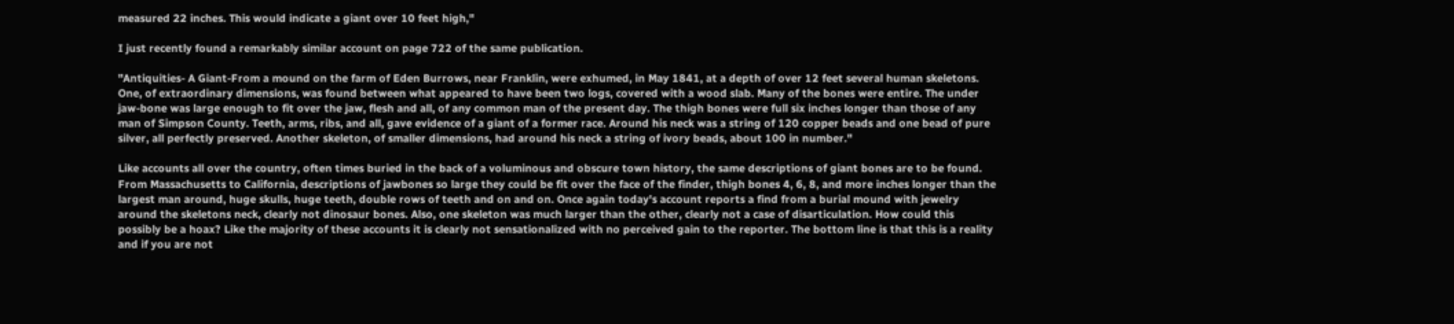measured 22 inches. This would indicate a giant over 10 feet high,"

I just recently found a remarkably similar account on page 722 of the same publication.

"Antiquities- A Giant-From a mound on the farm of Eden Burrows, near Franklin, were exhumed, in May 1841, at a depth of over 12 feet several human skeletons. One, of extraordinary dimensions, was found between what appeared to have been two logs, covered with a wood slab. Many of the bones were entire. The under jaw-bone was large enough to fit over the jaw, flesh and all, of any common man of the present day. The thigh bones were full six inches longer than those of any man of Simpson County. Teeth, arms, ribs, and all, gave evidence of a giant of a former race. Around his neck was a string of 120 copper beads and one bead of pure silver, all perfectly preserved. Another skeleton, of smaller dimensions, had around his neck a string of ivory beads, about 100 in number."

Like accounts all over the country, often times buried in the back of a voluminous and obscure town history, the same descriptions of giant bones are to be found. From Massachusetts to California, descriptions of jawbones so large they could be fit over the face of the finder, thigh bones 4, 6, 8, and more inches longer than the largest man around, huge skulls, huge teeth, double rows of teeth and on and on. Once again today's account reports a find from a burial mound with jewelry around the skeletons neck, clearly not dinosaur bones. Also, one skeleton was much larger than the other, clearly not a case of disarticulation. How could this possibly be a hoax? Like the majority of these accounts it is clearly not sensationalized with no perceived gain to the reporter. The bottom line is that this is a reality and if you are not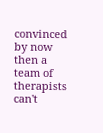convinced by now then a team of therapists can't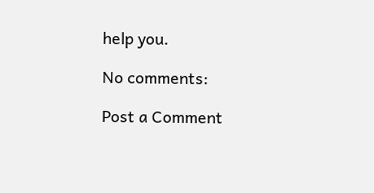help you.

No comments:

Post a Comment